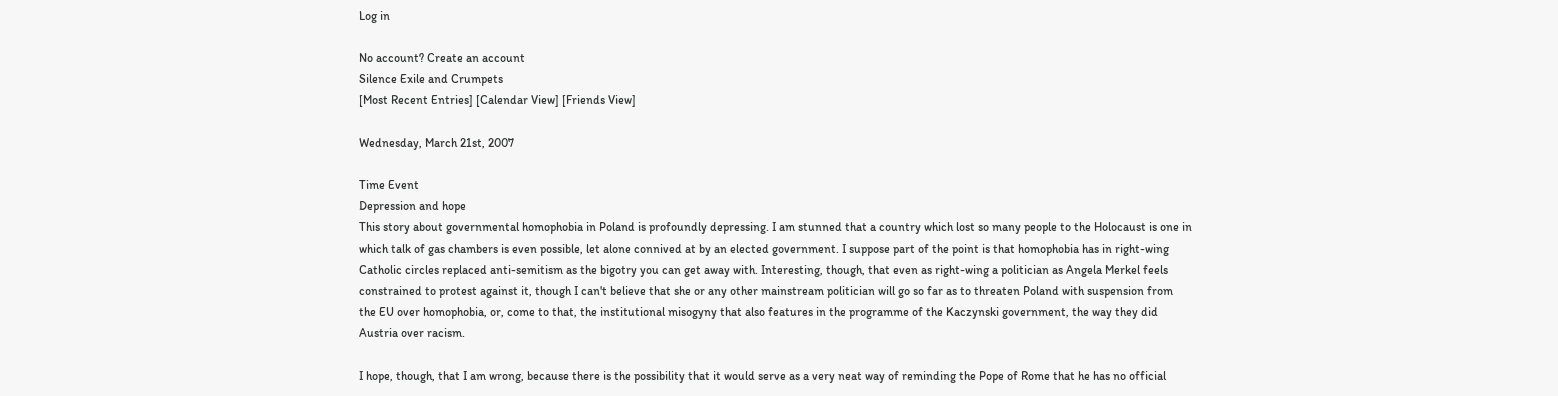Log in

No account? Create an account
Silence Exile and Crumpets
[Most Recent Entries] [Calendar View] [Friends View]

Wednesday, March 21st, 2007

Time Event
Depression and hope
This story about governmental homophobia in Poland is profoundly depressing. I am stunned that a country which lost so many people to the Holocaust is one in which talk of gas chambers is even possible, let alone connived at by an elected government. I suppose part of the point is that homophobia has in right-wing Catholic circles replaced anti-semitism as the bigotry you can get away with. Interesting, though, that even as right-wing a politician as Angela Merkel feels constrained to protest against it, though I can't believe that she or any other mainstream politician will go so far as to threaten Poland with suspension from the EU over homophobia, or, come to that, the institutional misogyny that also features in the programme of the Kaczynski government, the way they did Austria over racism.

I hope, though, that I am wrong, because there is the possibility that it would serve as a very neat way of reminding the Pope of Rome that he has no official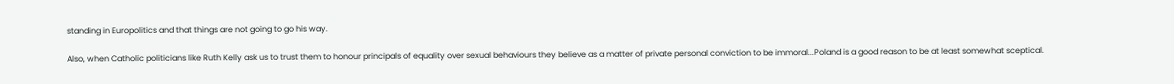standing in Europolitics and that things are not going to go his way.

Also, when Catholic politicians like Ruth Kelly ask us to trust them to honour principals of equality over sexual behaviours they believe as a matter of private personal conviction to be immoral...Poland is a good reason to be at least somewhat sceptical.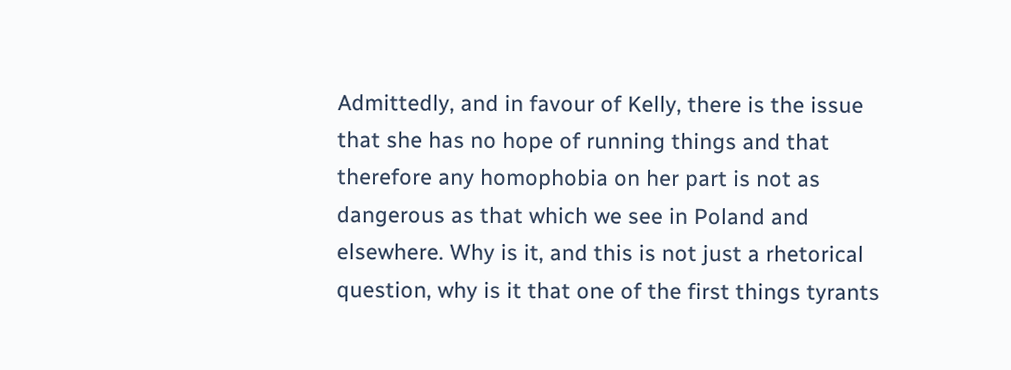Admittedly, and in favour of Kelly, there is the issue that she has no hope of running things and that therefore any homophobia on her part is not as dangerous as that which we see in Poland and elsewhere. Why is it, and this is not just a rhetorical question, why is it that one of the first things tyrants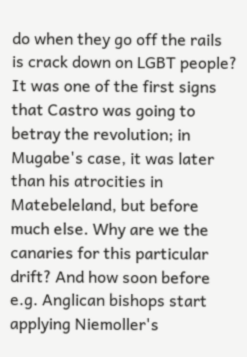do when they go off the rails is crack down on LGBT people? It was one of the first signs that Castro was going to betray the revolution; in Mugabe's case, it was later than his atrocities in Matebeleland, but before much else. Why are we the canaries for this particular drift? And how soon before e.g. Anglican bishops start applying Niemoller's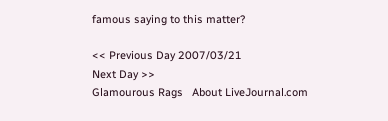famous saying to this matter?

<< Previous Day 2007/03/21
Next Day >>
Glamourous Rags   About LiveJournal.com